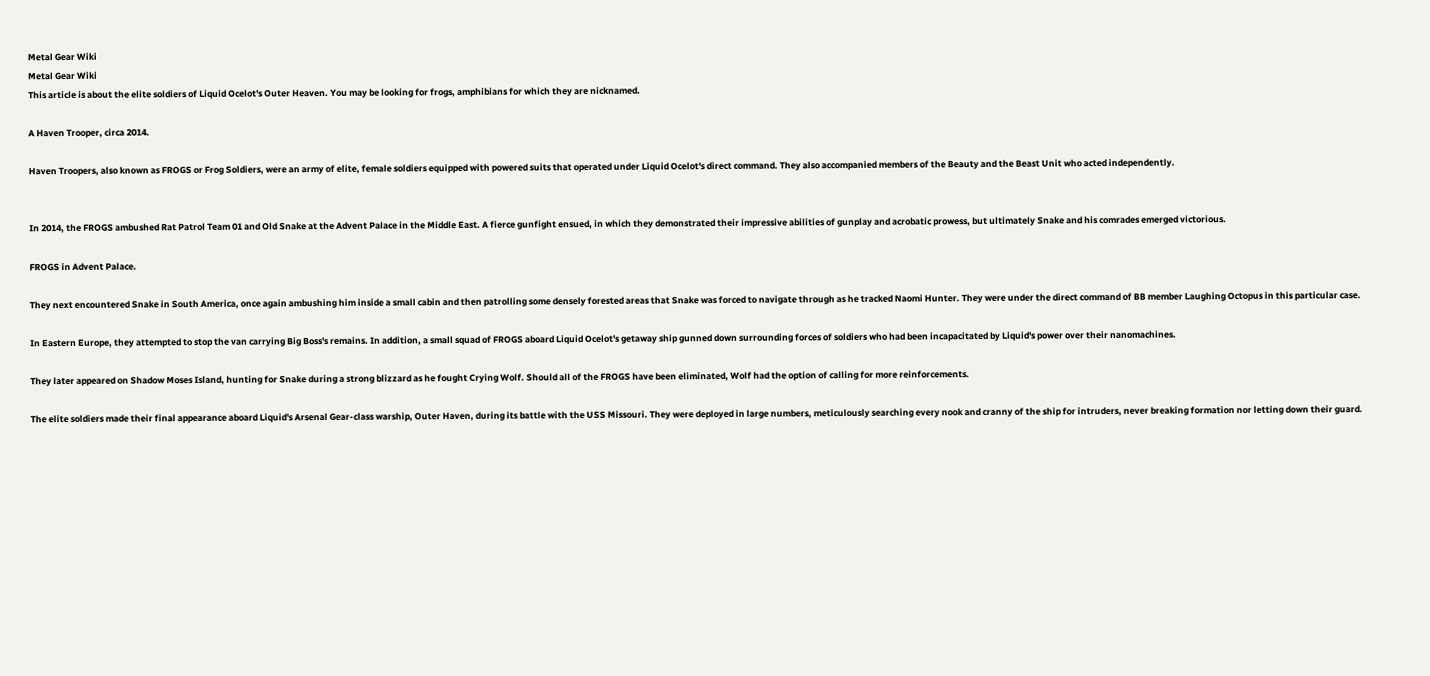Metal Gear Wiki
Metal Gear Wiki
This article is about the elite soldiers of Liquid Ocelot's Outer Heaven. You may be looking for frogs, amphibians for which they are nicknamed.

A Haven Trooper, circa 2014.

Haven Troopers, also known as FROGS or Frog Soldiers, were an army of elite, female soldiers equipped with powered suits that operated under Liquid Ocelot's direct command. They also accompanied members of the Beauty and the Beast Unit who acted independently.


In 2014, the FROGS ambushed Rat Patrol Team 01 and Old Snake at the Advent Palace in the Middle East. A fierce gunfight ensued, in which they demonstrated their impressive abilities of gunplay and acrobatic prowess, but ultimately Snake and his comrades emerged victorious.

FROGS in Advent Palace.

They next encountered Snake in South America, once again ambushing him inside a small cabin and then patrolling some densely forested areas that Snake was forced to navigate through as he tracked Naomi Hunter. They were under the direct command of BB member Laughing Octopus in this particular case.

In Eastern Europe, they attempted to stop the van carrying Big Boss's remains. In addition, a small squad of FROGS aboard Liquid Ocelot's getaway ship gunned down surrounding forces of soldiers who had been incapacitated by Liquid's power over their nanomachines.

They later appeared on Shadow Moses Island, hunting for Snake during a strong blizzard as he fought Crying Wolf. Should all of the FROGS have been eliminated, Wolf had the option of calling for more reinforcements.

The elite soldiers made their final appearance aboard Liquid's Arsenal Gear-class warship, Outer Haven, during its battle with the USS Missouri. They were deployed in large numbers, meticulously searching every nook and cranny of the ship for intruders, never breaking formation nor letting down their guard.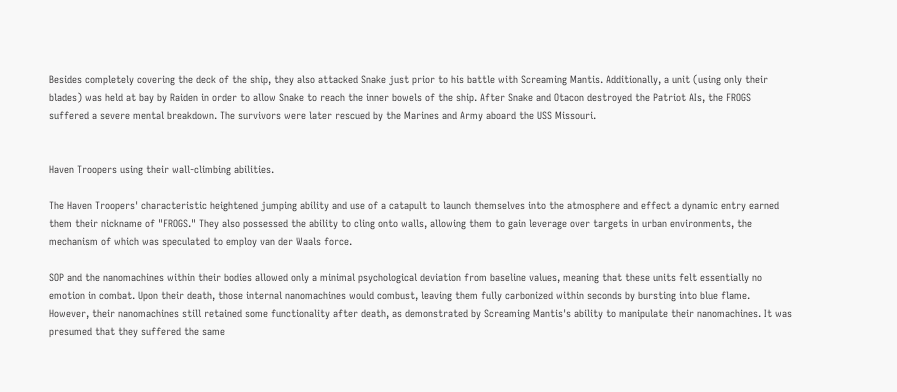Besides completely covering the deck of the ship, they also attacked Snake just prior to his battle with Screaming Mantis. Additionally, a unit (using only their blades) was held at bay by Raiden in order to allow Snake to reach the inner bowels of the ship. After Snake and Otacon destroyed the Patriot AIs, the FROGS suffered a severe mental breakdown. The survivors were later rescued by the Marines and Army aboard the USS Missouri.


Haven Troopers using their wall-climbing abilities.

The Haven Troopers' characteristic heightened jumping ability and use of a catapult to launch themselves into the atmosphere and effect a dynamic entry earned them their nickname of "FROGS." They also possessed the ability to cling onto walls, allowing them to gain leverage over targets in urban environments, the mechanism of which was speculated to employ van der Waals force.

SOP and the nanomachines within their bodies allowed only a minimal psychological deviation from baseline values, meaning that these units felt essentially no emotion in combat. Upon their death, those internal nanomachines would combust, leaving them fully carbonized within seconds by bursting into blue flame. However, their nanomachines still retained some functionality after death, as demonstrated by Screaming Mantis's ability to manipulate their nanomachines. It was presumed that they suffered the same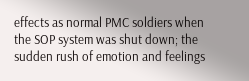effects as normal PMC soldiers when the SOP system was shut down; the sudden rush of emotion and feelings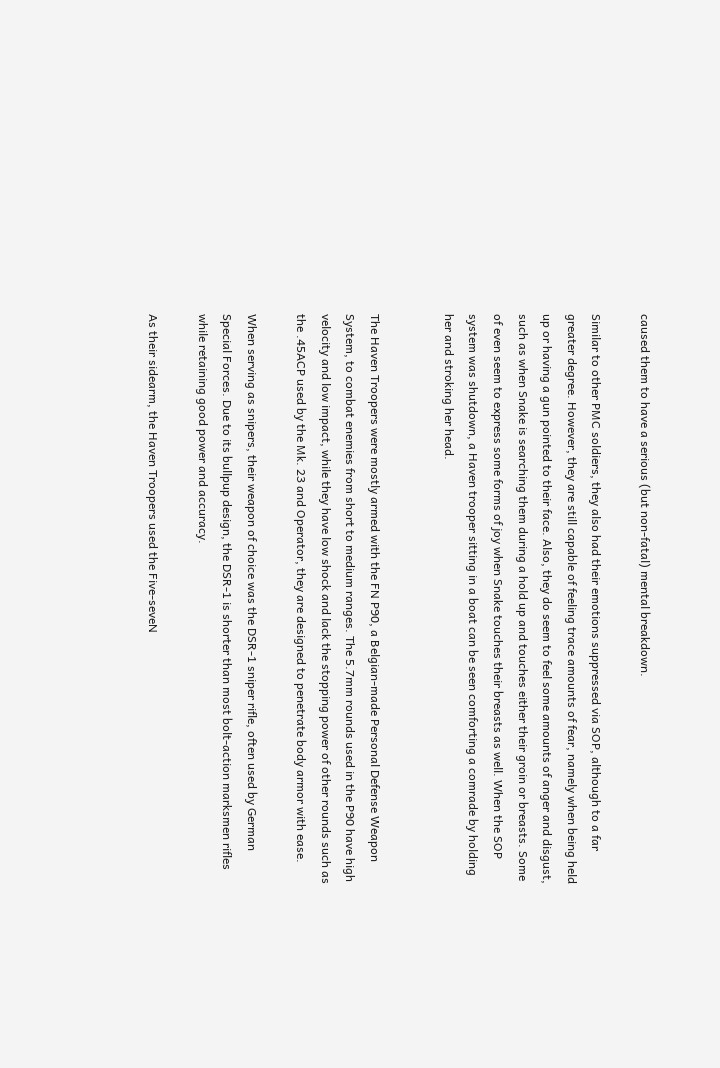caused them to have a serious (but non-fatal) mental breakdown.

Similar to other PMC soldiers, they also had their emotions suppressed via SOP, although to a far greater degree. However, they are still capable of feeling trace amounts of fear, namely when being held up or having a gun pointed to their face. Also, they do seem to feel some amounts of anger and disgust, such as when Snake is searching them during a hold up and touches either their groin or breasts. Some of even seem to express some forms of joy when Snake touches their breasts as well. When the SOP system was shutdown, a Haven trooper sitting in a boat can be seen comforting a comrade by holding her and stroking her head.


The Haven Troopers were mostly armed with the FN P90, a Belgian-made Personal Defense Weapon System, to combat enemies from short to medium ranges. The 5.7mm rounds used in the P90 have high velocity and low impact, while they have low shock and lack the stopping power of other rounds such as the .45ACP used by the Mk. 23 and Operator, they are designed to penetrate body armor with ease.

When serving as snipers, their weapon of choice was the DSR-1 sniper rifle, often used by German Special Forces. Due to its bullpup design, the DSR-1 is shorter than most bolt-action marksmen rifles while retaining good power and accuracy.

As their sidearm, the Haven Troopers used the Five-seveN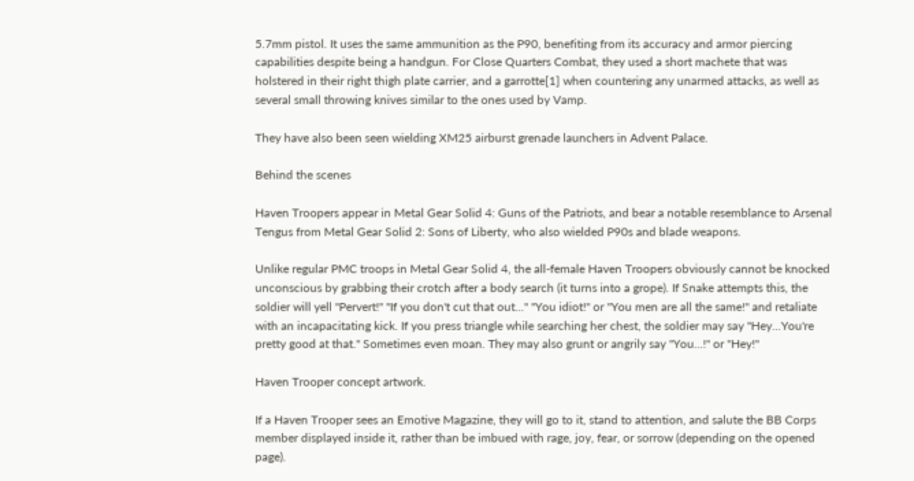5.7mm pistol. It uses the same ammunition as the P90, benefiting from its accuracy and armor piercing capabilities despite being a handgun. For Close Quarters Combat, they used a short machete that was holstered in their right thigh plate carrier, and a garrotte[1] when countering any unarmed attacks, as well as several small throwing knives similar to the ones used by Vamp.

They have also been seen wielding XM25 airburst grenade launchers in Advent Palace.

Behind the scenes

Haven Troopers appear in Metal Gear Solid 4: Guns of the Patriots, and bear a notable resemblance to Arsenal Tengus from Metal Gear Solid 2: Sons of Liberty, who also wielded P90s and blade weapons.

Unlike regular PMC troops in Metal Gear Solid 4, the all-female Haven Troopers obviously cannot be knocked unconscious by grabbing their crotch after a body search (it turns into a grope). If Snake attempts this, the soldier will yell "Pervert!" "If you don't cut that out..." "You idiot!" or "You men are all the same!" and retaliate with an incapacitating kick. If you press triangle while searching her chest, the soldier may say "Hey...You're pretty good at that." Sometimes even moan. They may also grunt or angrily say "You...!" or "Hey!"

Haven Trooper concept artwork.

If a Haven Trooper sees an Emotive Magazine, they will go to it, stand to attention, and salute the BB Corps member displayed inside it, rather than be imbued with rage, joy, fear, or sorrow (depending on the opened page).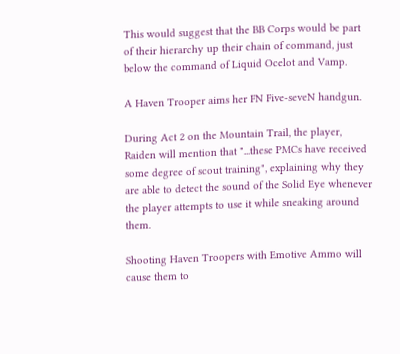This would suggest that the BB Corps would be part of their hierarchy up their chain of command, just below the command of Liquid Ocelot and Vamp.

A Haven Trooper aims her FN Five-seveN handgun.

During Act 2 on the Mountain Trail, the player, Raiden will mention that "...these PMCs have received some degree of scout training", explaining why they are able to detect the sound of the Solid Eye whenever the player attempts to use it while sneaking around them.

Shooting Haven Troopers with Emotive Ammo will cause them to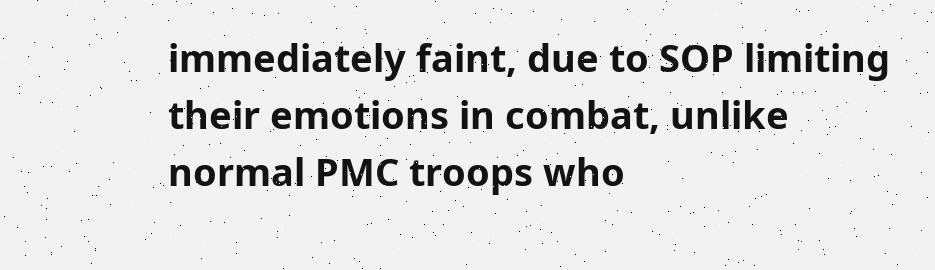immediately faint, due to SOP limiting their emotions in combat, unlike normal PMC troops who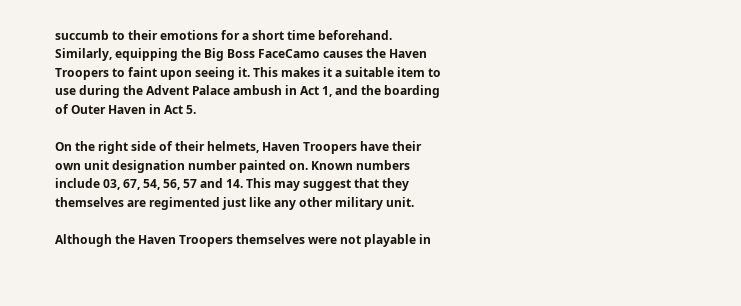succumb to their emotions for a short time beforehand. Similarly, equipping the Big Boss FaceCamo causes the Haven Troopers to faint upon seeing it. This makes it a suitable item to use during the Advent Palace ambush in Act 1, and the boarding of Outer Haven in Act 5.

On the right side of their helmets, Haven Troopers have their own unit designation number painted on. Known numbers include 03, 67, 54, 56, 57 and 14. This may suggest that they themselves are regimented just like any other military unit.

Although the Haven Troopers themselves were not playable in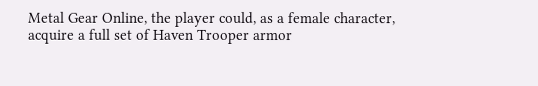Metal Gear Online, the player could, as a female character, acquire a full set of Haven Trooper armor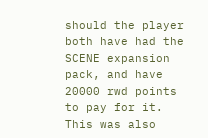should the player both have had the SCENE expansion pack, and have 20000 rwd points to pay for it. This was also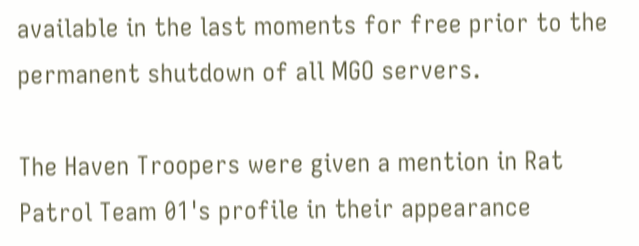available in the last moments for free prior to the permanent shutdown of all MGO servers.

The Haven Troopers were given a mention in Rat Patrol Team 01's profile in their appearance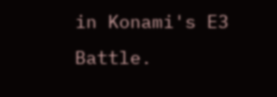in Konami's E3 Battle.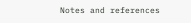Notes and references